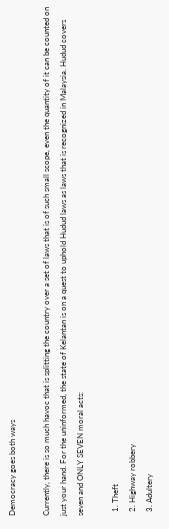Democracy goes both ways

Currently, there is so much havoc that is splitting the country over a set of laws that is of such small scope, even the quantity of it can be counted on just your hand. For the uninformed, the state of Kelantan is on a quest to uphold Hudud laws as laws that is recognized in Malaysia. Hudud covers seven and ONLY SEVEN moral acts:

  1. Theft
  2. Highway robbery
  3. Adultery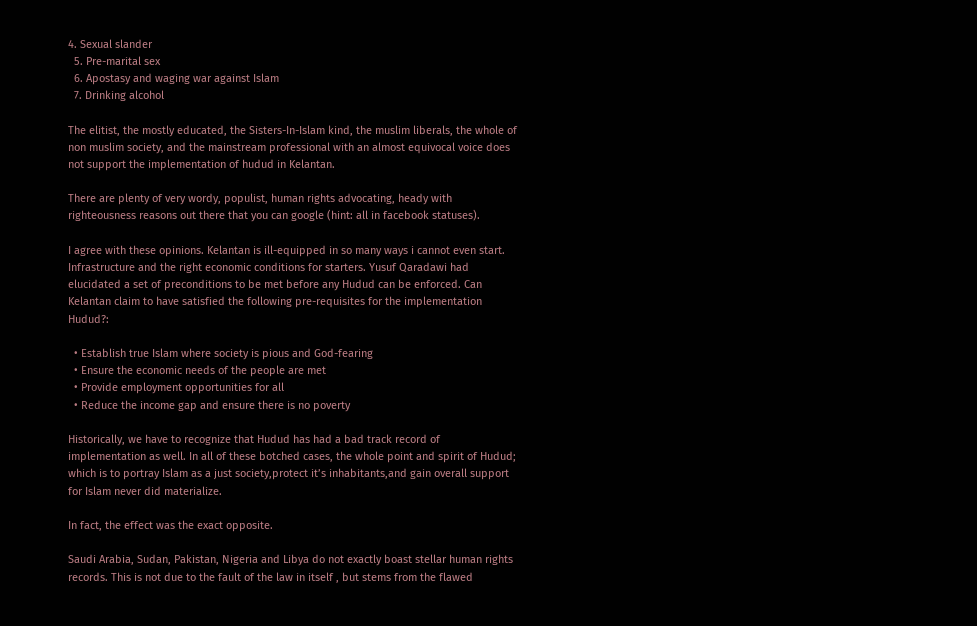4. Sexual slander
  5. Pre-marital sex
  6. Apostasy and waging war against Islam
  7. Drinking alcohol

The elitist, the mostly educated, the Sisters-In-Islam kind, the muslim liberals, the whole of non muslim society, and the mainstream professional with an almost equivocal voice does not support the implementation of hudud in Kelantan.

There are plenty of very wordy, populist, human rights advocating, heady with righteousness reasons out there that you can google (hint: all in facebook statuses).

I agree with these opinions. Kelantan is ill-equipped in so many ways i cannot even start. Infrastructure and the right economic conditions for starters. Yusuf Qaradawi had elucidated a set of preconditions to be met before any Hudud can be enforced. Can Kelantan claim to have satisfied the following pre-requisites for the implementation Hudud?:

  • Establish true Islam where society is pious and God-fearing
  • Ensure the economic needs of the people are met
  • Provide employment opportunities for all
  • Reduce the income gap and ensure there is no poverty

Historically, we have to recognize that Hudud has had a bad track record of implementation as well. In all of these botched cases, the whole point and spirit of Hudud; which is to portray Islam as a just society,protect it’s inhabitants,and gain overall support for Islam never did materialize.

In fact, the effect was the exact opposite.

Saudi Arabia, Sudan, Pakistan, Nigeria and Libya do not exactly boast stellar human rights records. This is not due to the fault of the law in itself , but stems from the flawed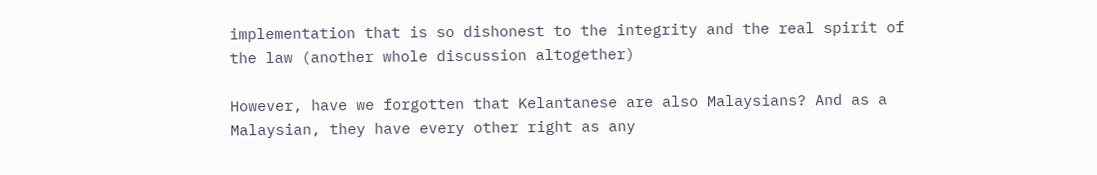implementation that is so dishonest to the integrity and the real spirit of the law (another whole discussion altogether)

However, have we forgotten that Kelantanese are also Malaysians? And as a Malaysian, they have every other right as any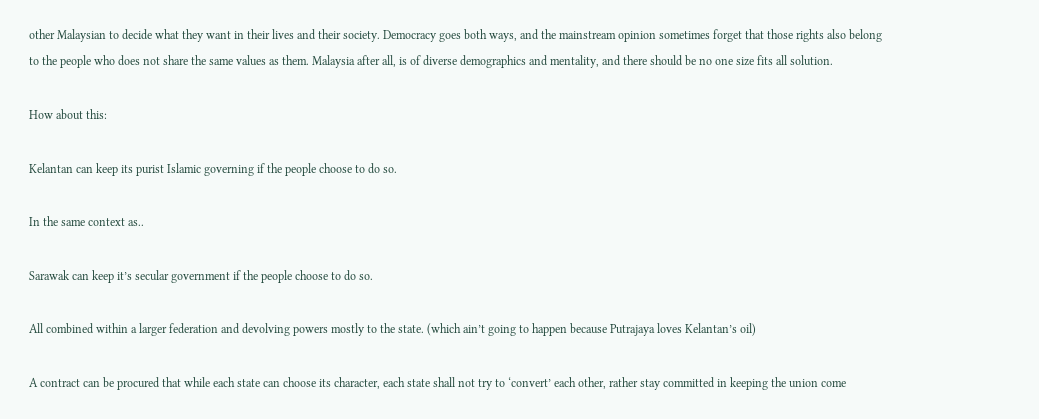other Malaysian to decide what they want in their lives and their society. Democracy goes both ways, and the mainstream opinion sometimes forget that those rights also belong to the people who does not share the same values as them. Malaysia after all, is of diverse demographics and mentality, and there should be no one size fits all solution.

How about this:

Kelantan can keep its purist Islamic governing if the people choose to do so.

In the same context as..

Sarawak can keep it’s secular government if the people choose to do so.

All combined within a larger federation and devolving powers mostly to the state. (which ain’t going to happen because Putrajaya loves Kelantan’s oil)

A contract can be procured that while each state can choose its character, each state shall not try to ‘convert’ each other, rather stay committed in keeping the union come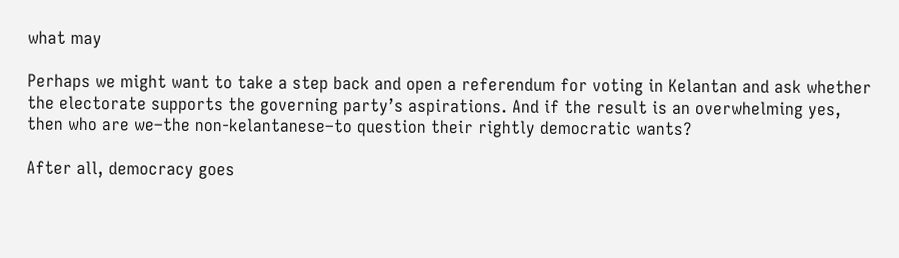what may

Perhaps we might want to take a step back and open a referendum for voting in Kelantan and ask whether the electorate supports the governing party’s aspirations. And if the result is an overwhelming yes, then who are we–the non-kelantanese–to question their rightly democratic wants?

After all, democracy goes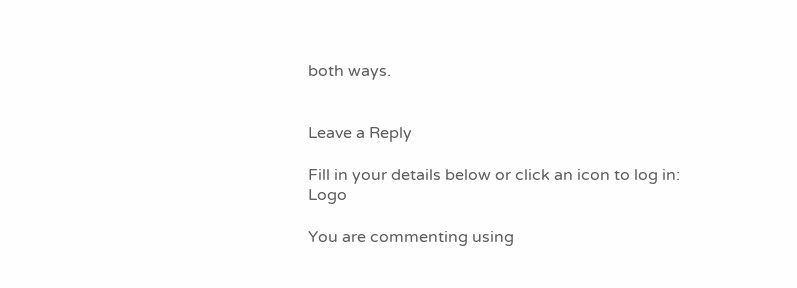both ways.


Leave a Reply

Fill in your details below or click an icon to log in: Logo

You are commenting using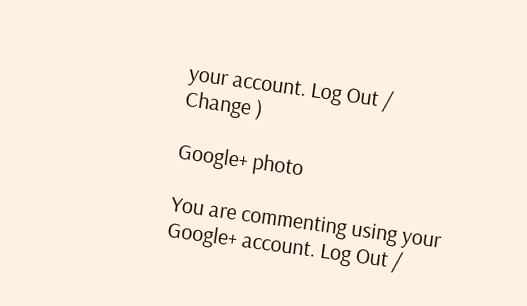your account. Log Out /  Change )

Google+ photo

You are commenting using your Google+ account. Log Out /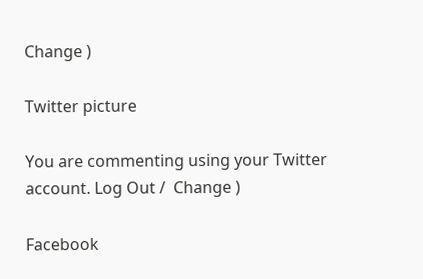Change )

Twitter picture

You are commenting using your Twitter account. Log Out /  Change )

Facebook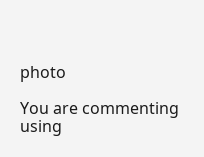photo

You are commenting using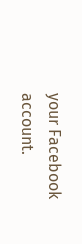your Facebook account.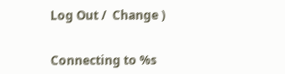Log Out /  Change )


Connecting to %s